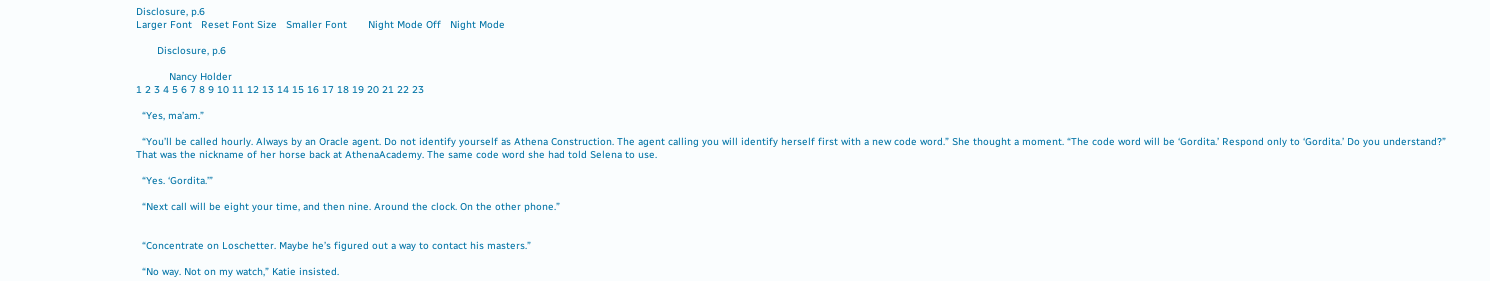Disclosure, p.6
Larger Font   Reset Font Size   Smaller Font       Night Mode Off   Night Mode

       Disclosure, p.6

           Nancy Holder
1 2 3 4 5 6 7 8 9 10 11 12 13 14 15 16 17 18 19 20 21 22 23

  “Yes, ma’am.”

  “You’ll be called hourly. Always by an Oracle agent. Do not identify yourself as Athena Construction. The agent calling you will identify herself first with a new code word.” She thought a moment. “The code word will be ‘Gordita.’ Respond only to ‘Gordita.’ Do you understand?” That was the nickname of her horse back at AthenaAcademy. The same code word she had told Selena to use.

  “Yes. ‘Gordita.’”

  “Next call will be eight your time, and then nine. Around the clock. On the other phone.”


  “Concentrate on Loschetter. Maybe he’s figured out a way to contact his masters.”

  “No way. Not on my watch,” Katie insisted.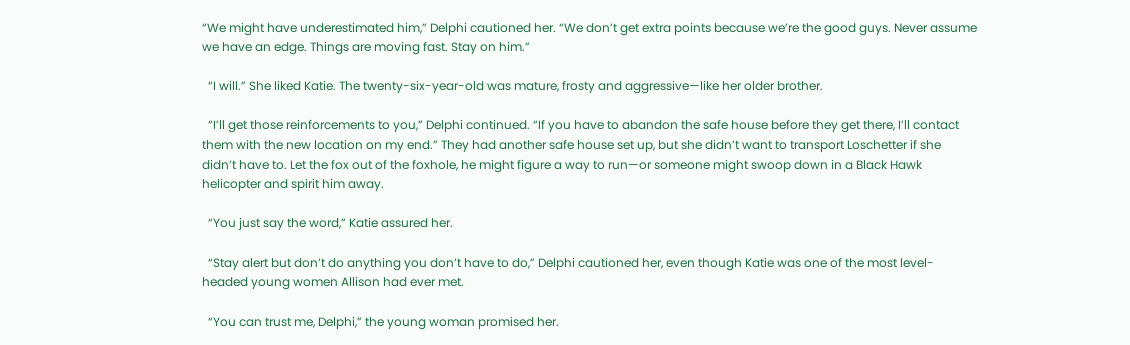“We might have underestimated him,” Delphi cautioned her. “We don’t get extra points because we’re the good guys. Never assume we have an edge. Things are moving fast. Stay on him.”

  “I will.” She liked Katie. The twenty-six-year-old was mature, frosty and aggressive—like her older brother.

  “I’ll get those reinforcements to you,” Delphi continued. “If you have to abandon the safe house before they get there, I’ll contact them with the new location on my end.” They had another safe house set up, but she didn’t want to transport Loschetter if she didn’t have to. Let the fox out of the foxhole, he might figure a way to run—or someone might swoop down in a Black Hawk helicopter and spirit him away.

  “You just say the word,” Katie assured her.

  “Stay alert but don’t do anything you don’t have to do,” Delphi cautioned her, even though Katie was one of the most level-headed young women Allison had ever met.

  “You can trust me, Delphi,” the young woman promised her.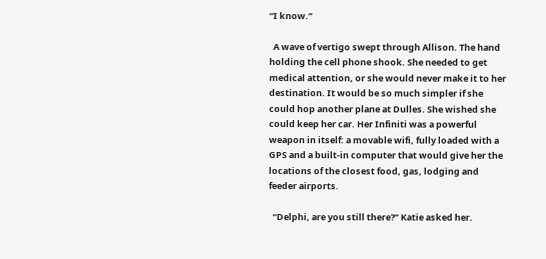“I know.”

  A wave of vertigo swept through Allison. The hand holding the cell phone shook. She needed to get medical attention, or she would never make it to her destination. It would be so much simpler if she could hop another plane at Dulles. She wished she could keep her car. Her Infiniti was a powerful weapon in itself: a movable wifi, fully loaded with a GPS and a built-in computer that would give her the locations of the closest food, gas, lodging and feeder airports.

  “Delphi, are you still there?” Katie asked her.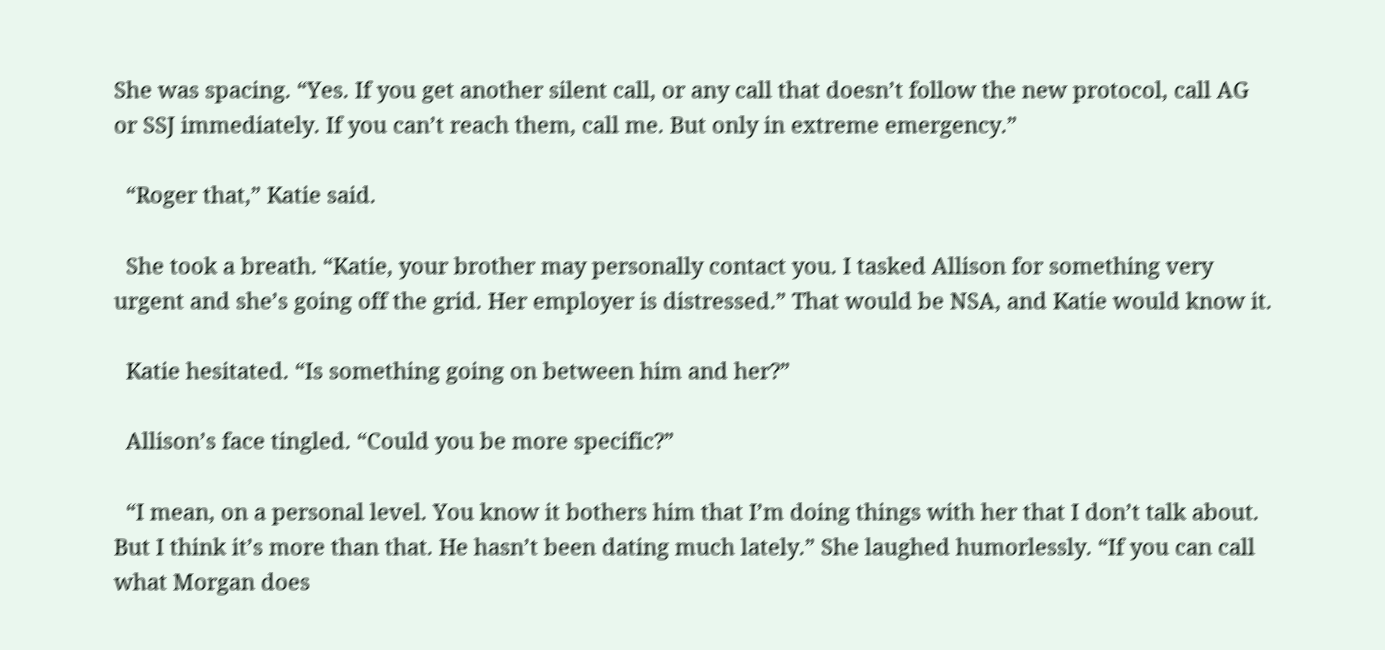She was spacing. “Yes. If you get another silent call, or any call that doesn’t follow the new protocol, call AG or SSJ immediately. If you can’t reach them, call me. But only in extreme emergency.”

  “Roger that,” Katie said.

  She took a breath. “Katie, your brother may personally contact you. I tasked Allison for something very urgent and she’s going off the grid. Her employer is distressed.” That would be NSA, and Katie would know it.

  Katie hesitated. “Is something going on between him and her?”

  Allison’s face tingled. “Could you be more specific?”

  “I mean, on a personal level. You know it bothers him that I’m doing things with her that I don’t talk about. But I think it’s more than that. He hasn’t been dating much lately.” She laughed humorlessly. “If you can call what Morgan does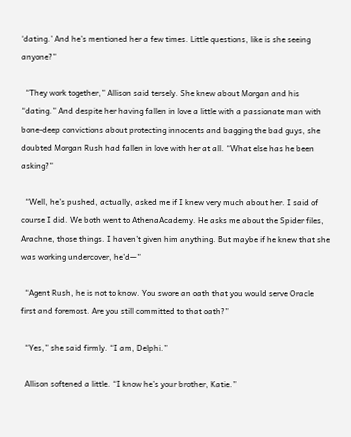‘dating.’ And he’s mentioned her a few times. Little questions, like is she seeing anyone?”

  “They work together,” Allison said tersely. She knew about Morgan and his “dating.” And despite her having fallen in love a little with a passionate man with bone-deep convictions about protecting innocents and bagging the bad guys, she doubted Morgan Rush had fallen in love with her at all. “What else has he been asking?”

  “Well, he’s pushed, actually, asked me if I knew very much about her. I said of course I did. We both went to AthenaAcademy. He asks me about the Spider files, Arachne, those things. I haven’t given him anything. But maybe if he knew that she was working undercover, he’d—”

  “Agent Rush, he is not to know. You swore an oath that you would serve Oracle first and foremost. Are you still committed to that oath?”

  “Yes,” she said firmly. “I am, Delphi.”

  Allison softened a little. “I know he’s your brother, Katie.”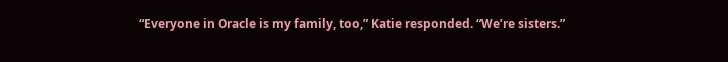“Everyone in Oracle is my family, too,” Katie responded. “We’re sisters.”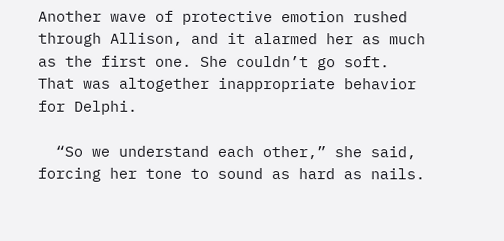Another wave of protective emotion rushed through Allison, and it alarmed her as much as the first one. She couldn’t go soft. That was altogether inappropriate behavior for Delphi.

  “So we understand each other,” she said, forcing her tone to sound as hard as nails.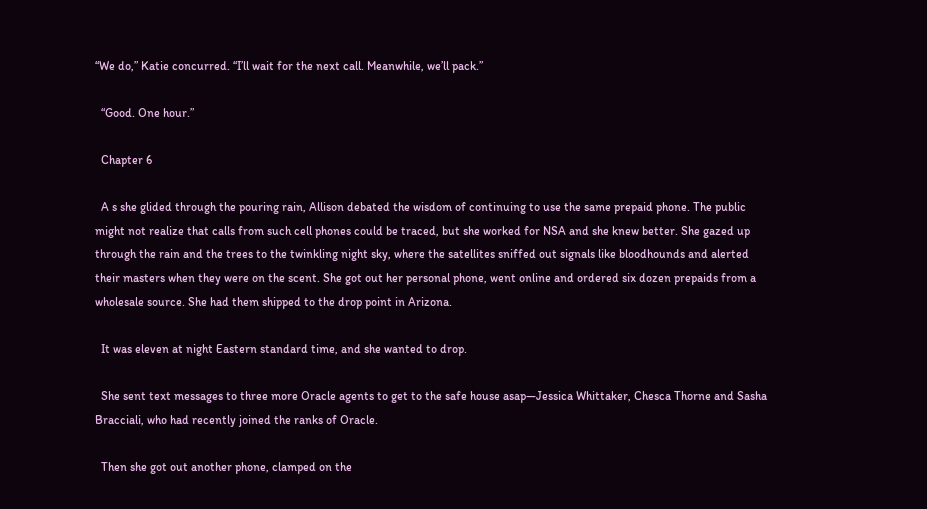“We do,” Katie concurred. “I’ll wait for the next call. Meanwhile, we’ll pack.”

  “Good. One hour.”

  Chapter 6

  A s she glided through the pouring rain, Allison debated the wisdom of continuing to use the same prepaid phone. The public might not realize that calls from such cell phones could be traced, but she worked for NSA and she knew better. She gazed up through the rain and the trees to the twinkling night sky, where the satellites sniffed out signals like bloodhounds and alerted their masters when they were on the scent. She got out her personal phone, went online and ordered six dozen prepaids from a wholesale source. She had them shipped to the drop point in Arizona.

  It was eleven at night Eastern standard time, and she wanted to drop.

  She sent text messages to three more Oracle agents to get to the safe house asap—Jessica Whittaker, Chesca Thorne and Sasha Bracciali, who had recently joined the ranks of Oracle.

  Then she got out another phone, clamped on the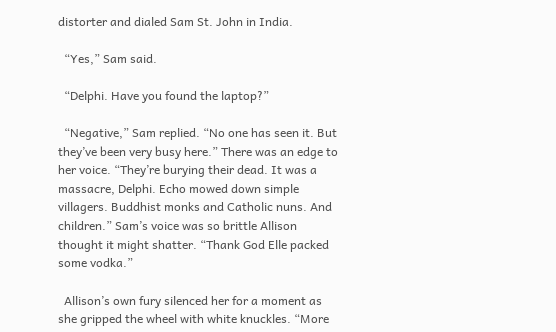distorter and dialed Sam St. John in India.

  “Yes,” Sam said.

  “Delphi. Have you found the laptop?”

  “Negative,” Sam replied. “No one has seen it. But they’ve been very busy here.” There was an edge to her voice. “They’re burying their dead. It was a massacre, Delphi. Echo mowed down simple villagers. Buddhist monks and Catholic nuns. And children.” Sam’s voice was so brittle Allison thought it might shatter. “Thank God Elle packed some vodka.”

  Allison’s own fury silenced her for a moment as she gripped the wheel with white knuckles. “More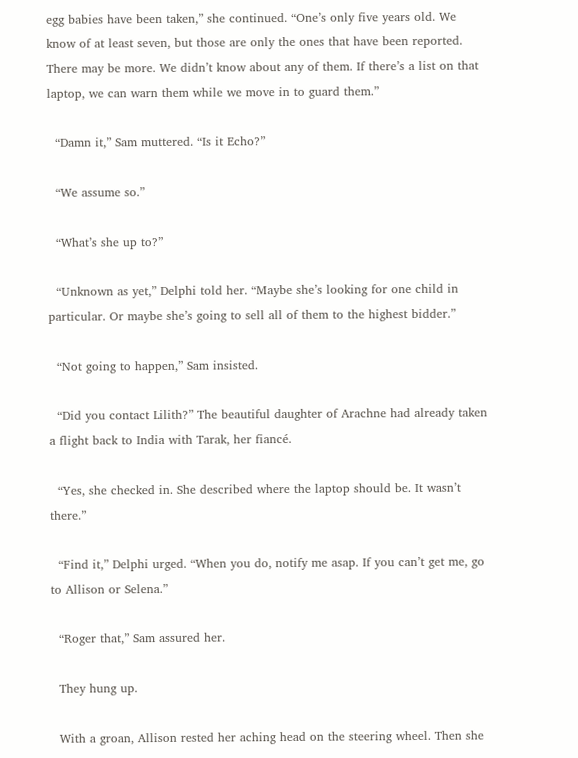egg babies have been taken,” she continued. “One’s only five years old. We know of at least seven, but those are only the ones that have been reported. There may be more. We didn’t know about any of them. If there’s a list on that laptop, we can warn them while we move in to guard them.”

  “Damn it,” Sam muttered. “Is it Echo?”

  “We assume so.”

  “What’s she up to?”

  “Unknown as yet,” Delphi told her. “Maybe she’s looking for one child in particular. Or maybe she’s going to sell all of them to the highest bidder.”

  “Not going to happen,” Sam insisted.

  “Did you contact Lilith?” The beautiful daughter of Arachne had already taken a flight back to India with Tarak, her fiancé.

  “Yes, she checked in. She described where the laptop should be. It wasn’t there.”

  “Find it,” Delphi urged. “When you do, notify me asap. If you can’t get me, go to Allison or Selena.”

  “Roger that,” Sam assured her.

  They hung up.

  With a groan, Allison rested her aching head on the steering wheel. Then she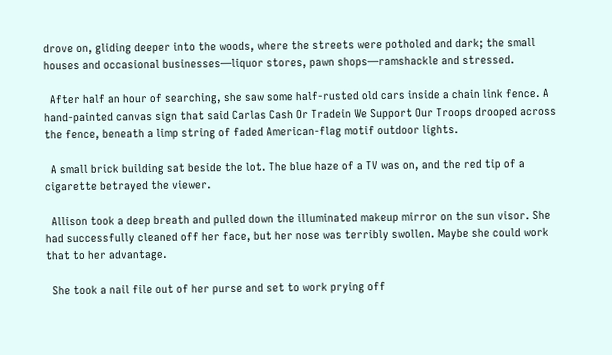drove on, gliding deeper into the woods, where the streets were potholed and dark; the small houses and occasional businesses—liquor stores, pawn shops—ramshackle and stressed.

  After half an hour of searching, she saw some half-rusted old cars inside a chain link fence. A hand-painted canvas sign that said Carlas Cash Or Tradein We Support Our Troops drooped across the fence, beneath a limp string of faded American-flag motif outdoor lights.

  A small brick building sat beside the lot. The blue haze of a TV was on, and the red tip of a cigarette betrayed the viewer.

  Allison took a deep breath and pulled down the illuminated makeup mirror on the sun visor. She had successfully cleaned off her face, but her nose was terribly swollen. Maybe she could work that to her advantage.

  She took a nail file out of her purse and set to work prying off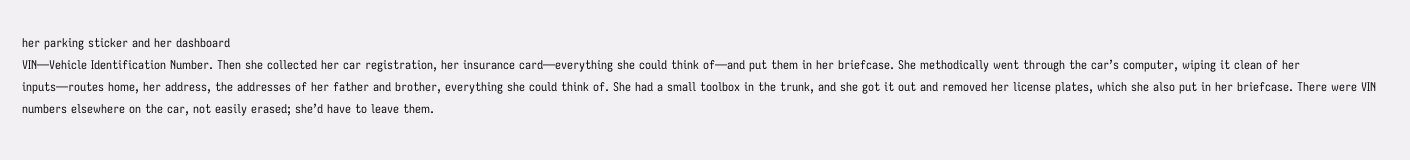her parking sticker and her dashboard
VIN—Vehicle Identification Number. Then she collected her car registration, her insurance card—everything she could think of—and put them in her briefcase. She methodically went through the car’s computer, wiping it clean of her inputs—routes home, her address, the addresses of her father and brother, everything she could think of. She had a small toolbox in the trunk, and she got it out and removed her license plates, which she also put in her briefcase. There were VIN numbers elsewhere on the car, not easily erased; she’d have to leave them.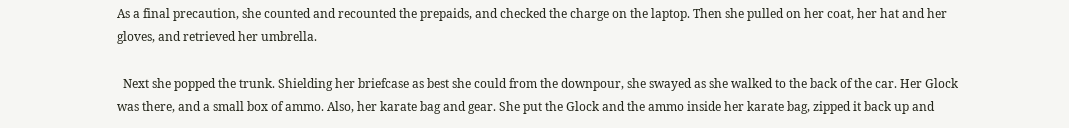As a final precaution, she counted and recounted the prepaids, and checked the charge on the laptop. Then she pulled on her coat, her hat and her gloves, and retrieved her umbrella.

  Next she popped the trunk. Shielding her briefcase as best she could from the downpour, she swayed as she walked to the back of the car. Her Glock was there, and a small box of ammo. Also, her karate bag and gear. She put the Glock and the ammo inside her karate bag, zipped it back up and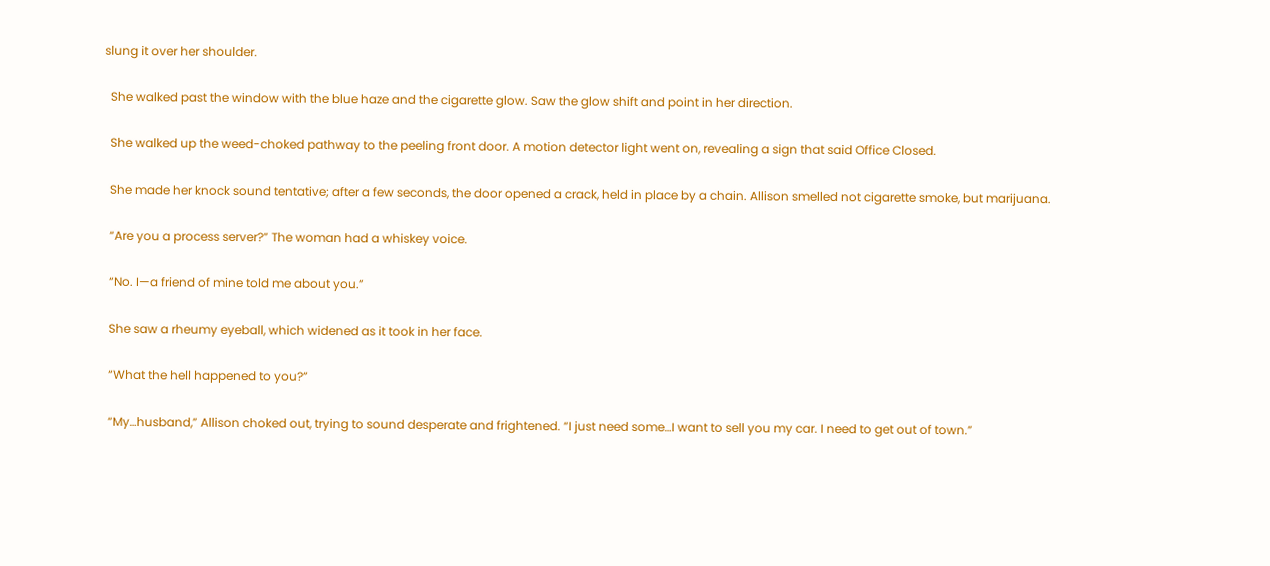slung it over her shoulder.

  She walked past the window with the blue haze and the cigarette glow. Saw the glow shift and point in her direction.

  She walked up the weed-choked pathway to the peeling front door. A motion detector light went on, revealing a sign that said Office Closed.

  She made her knock sound tentative; after a few seconds, the door opened a crack, held in place by a chain. Allison smelled not cigarette smoke, but marijuana.

  “Are you a process server?” The woman had a whiskey voice.

  “No. I—a friend of mine told me about you.”

  She saw a rheumy eyeball, which widened as it took in her face.

  “What the hell happened to you?”

  “My…husband,” Allison choked out, trying to sound desperate and frightened. “I just need some…I want to sell you my car. I need to get out of town.”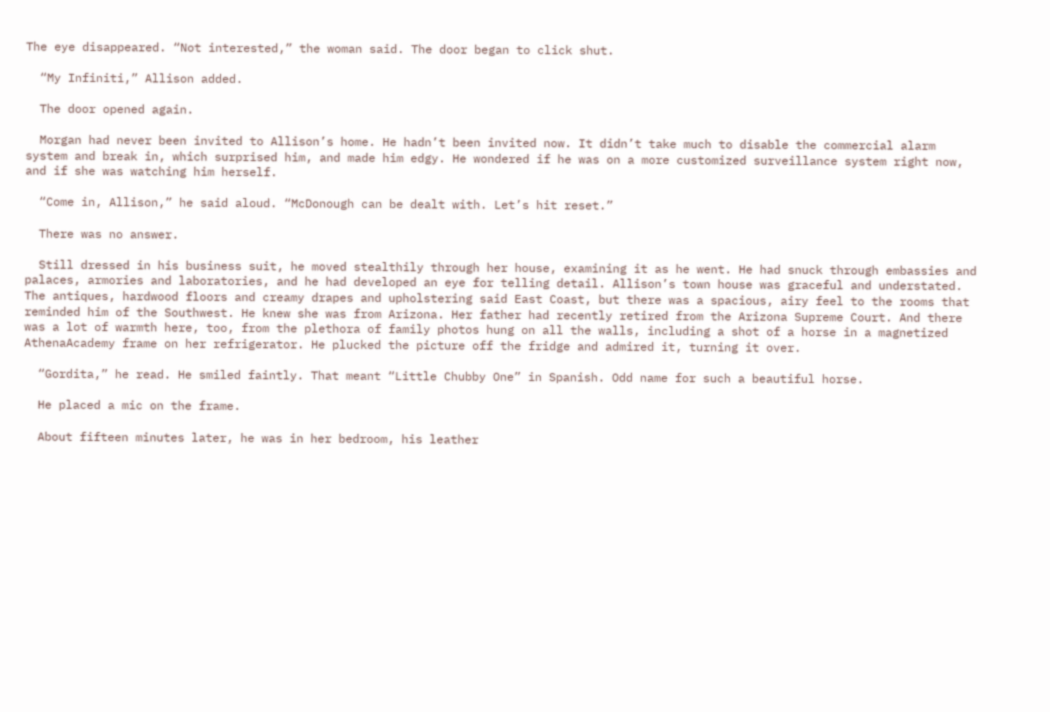The eye disappeared. “Not interested,” the woman said. The door began to click shut.

  “My Infiniti,” Allison added.

  The door opened again.

  Morgan had never been invited to Allison’s home. He hadn’t been invited now. It didn’t take much to disable the commercial alarm system and break in, which surprised him, and made him edgy. He wondered if he was on a more customized surveillance system right now, and if she was watching him herself.

  “Come in, Allison,” he said aloud. “McDonough can be dealt with. Let’s hit reset.”

  There was no answer.

  Still dressed in his business suit, he moved stealthily through her house, examining it as he went. He had snuck through embassies and palaces, armories and laboratories, and he had developed an eye for telling detail. Allison’s town house was graceful and understated. The antiques, hardwood floors and creamy drapes and upholstering said East Coast, but there was a spacious, airy feel to the rooms that reminded him of the Southwest. He knew she was from Arizona. Her father had recently retired from the Arizona Supreme Court. And there was a lot of warmth here, too, from the plethora of family photos hung on all the walls, including a shot of a horse in a magnetized AthenaAcademy frame on her refrigerator. He plucked the picture off the fridge and admired it, turning it over.

  “Gordita,” he read. He smiled faintly. That meant “Little Chubby One” in Spanish. Odd name for such a beautiful horse.

  He placed a mic on the frame.

  About fifteen minutes later, he was in her bedroom, his leather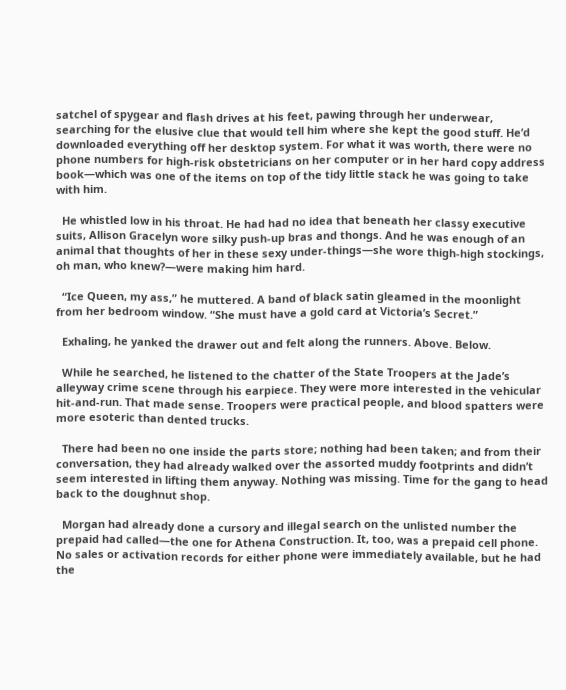satchel of spygear and flash drives at his feet, pawing through her underwear, searching for the elusive clue that would tell him where she kept the good stuff. He’d downloaded everything off her desktop system. For what it was worth, there were no phone numbers for high-risk obstetricians on her computer or in her hard copy address book—which was one of the items on top of the tidy little stack he was going to take with him.

  He whistled low in his throat. He had had no idea that beneath her classy executive suits, Allison Gracelyn wore silky push-up bras and thongs. And he was enough of an animal that thoughts of her in these sexy under-things—she wore thigh-high stockings, oh man, who knew?—were making him hard.

  “Ice Queen, my ass,” he muttered. A band of black satin gleamed in the moonlight from her bedroom window. “She must have a gold card at Victoria’s Secret.”

  Exhaling, he yanked the drawer out and felt along the runners. Above. Below.

  While he searched, he listened to the chatter of the State Troopers at the Jade’s alleyway crime scene through his earpiece. They were more interested in the vehicular hit-and-run. That made sense. Troopers were practical people, and blood spatters were more esoteric than dented trucks.

  There had been no one inside the parts store; nothing had been taken; and from their conversation, they had already walked over the assorted muddy footprints and didn’t seem interested in lifting them anyway. Nothing was missing. Time for the gang to head back to the doughnut shop.

  Morgan had already done a cursory and illegal search on the unlisted number the prepaid had called—the one for Athena Construction. It, too, was a prepaid cell phone. No sales or activation records for either phone were immediately available, but he had the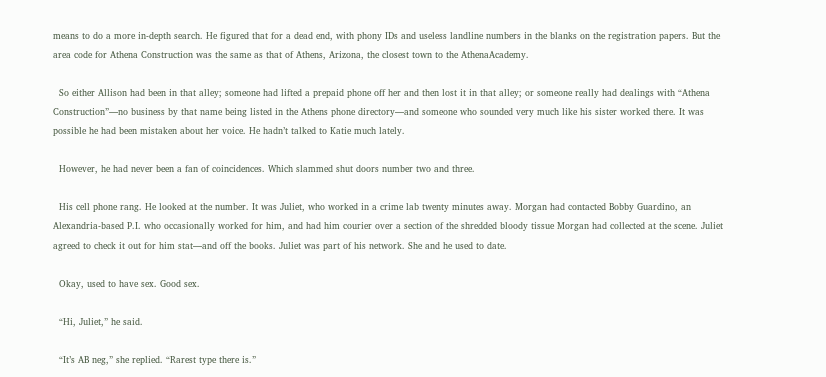means to do a more in-depth search. He figured that for a dead end, with phony IDs and useless landline numbers in the blanks on the registration papers. But the area code for Athena Construction was the same as that of Athens, Arizona, the closest town to the AthenaAcademy.

  So either Allison had been in that alley; someone had lifted a prepaid phone off her and then lost it in that alley; or someone really had dealings with “Athena Construction”—no business by that name being listed in the Athens phone directory—and someone who sounded very much like his sister worked there. It was possible he had been mistaken about her voice. He hadn’t talked to Katie much lately.

  However, he had never been a fan of coincidences. Which slammed shut doors number two and three.

  His cell phone rang. He looked at the number. It was Juliet, who worked in a crime lab twenty minutes away. Morgan had contacted Bobby Guardino, an Alexandria-based P.I. who occasionally worked for him, and had him courier over a section of the shredded bloody tissue Morgan had collected at the scene. Juliet agreed to check it out for him stat—and off the books. Juliet was part of his network. She and he used to date.

  Okay, used to have sex. Good sex.

  “Hi, Juliet,” he said.

  “It’s AB neg,” she replied. “Rarest type there is.”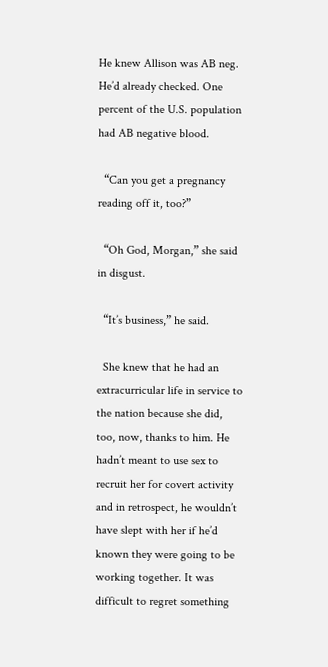He knew Allison was AB neg. He’d already checked. One percent of the U.S. population had AB negative blood.

  “Can you get a pregnancy reading off it, too?”

  “Oh God, Morgan,” she said in disgust.

  “It’s business,” he said.

  She knew that he had an extracurricular life in service to the nation because she did, too, now, thanks to him. He hadn’t meant to use sex to recruit her for covert activity and in retrospect, he wouldn’t have slept with her if he’d known they were going to be working together. It was difficult to regret something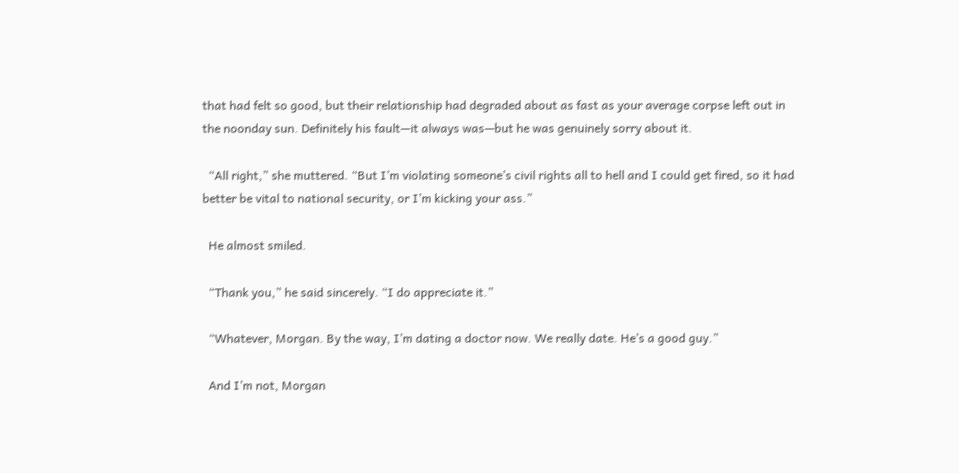that had felt so good, but their relationship had degraded about as fast as your average corpse left out in the noonday sun. Definitely his fault—it always was—but he was genuinely sorry about it.

  “All right,” she muttered. “But I’m violating someone’s civil rights all to hell and I could get fired, so it had better be vital to national security, or I’m kicking your ass.”

  He almost smiled.

  “Thank you,” he said sincerely. “I do appreciate it.”

  “Whatever, Morgan. By the way, I’m dating a doctor now. We really date. He’s a good guy.”

  And I’m not, Morgan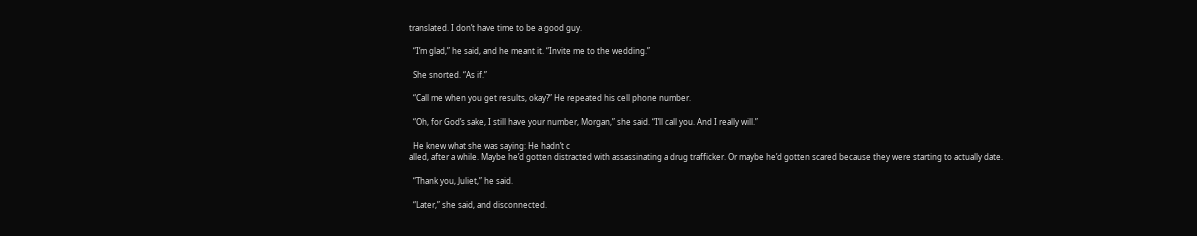translated. I don’t have time to be a good guy.

  “I’m glad,” he said, and he meant it. “Invite me to the wedding.”

  She snorted. “As if.”

  “Call me when you get results, okay?” He repeated his cell phone number.

  “Oh, for God’s sake, I still have your number, Morgan,” she said. “I’ll call you. And I really will.”

  He knew what she was saying: He hadn’t c
alled, after a while. Maybe he’d gotten distracted with assassinating a drug trafficker. Or maybe he’d gotten scared because they were starting to actually date.

  “Thank you, Juliet,” he said.

  “Later,” she said, and disconnected.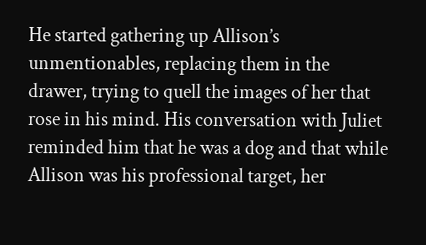He started gathering up Allison’s unmentionables, replacing them in the drawer, trying to quell the images of her that rose in his mind. His conversation with Juliet reminded him that he was a dog and that while Allison was his professional target, her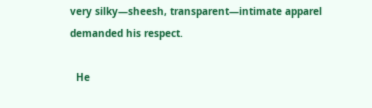very silky—sheesh, transparent—intimate apparel demanded his respect.

  He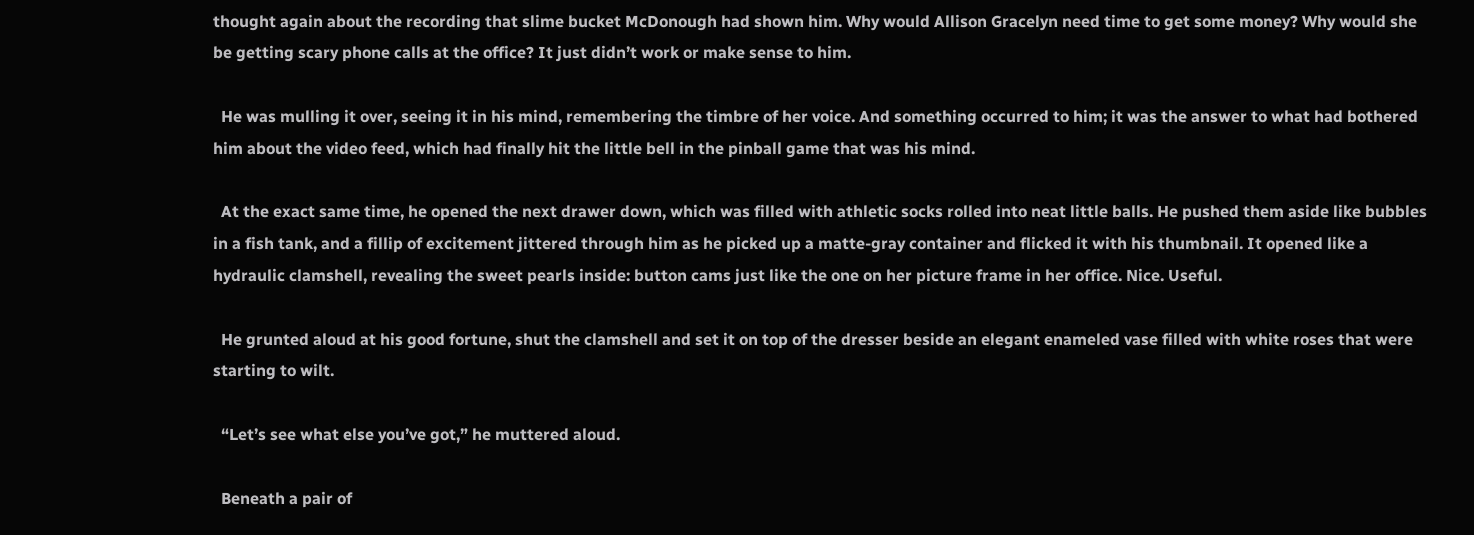thought again about the recording that slime bucket McDonough had shown him. Why would Allison Gracelyn need time to get some money? Why would she be getting scary phone calls at the office? It just didn’t work or make sense to him.

  He was mulling it over, seeing it in his mind, remembering the timbre of her voice. And something occurred to him; it was the answer to what had bothered him about the video feed, which had finally hit the little bell in the pinball game that was his mind.

  At the exact same time, he opened the next drawer down, which was filled with athletic socks rolled into neat little balls. He pushed them aside like bubbles in a fish tank, and a fillip of excitement jittered through him as he picked up a matte-gray container and flicked it with his thumbnail. It opened like a hydraulic clamshell, revealing the sweet pearls inside: button cams just like the one on her picture frame in her office. Nice. Useful.

  He grunted aloud at his good fortune, shut the clamshell and set it on top of the dresser beside an elegant enameled vase filled with white roses that were starting to wilt.

  “Let’s see what else you’ve got,” he muttered aloud.

  Beneath a pair of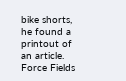bike shorts, he found a printout of an article. Force Fields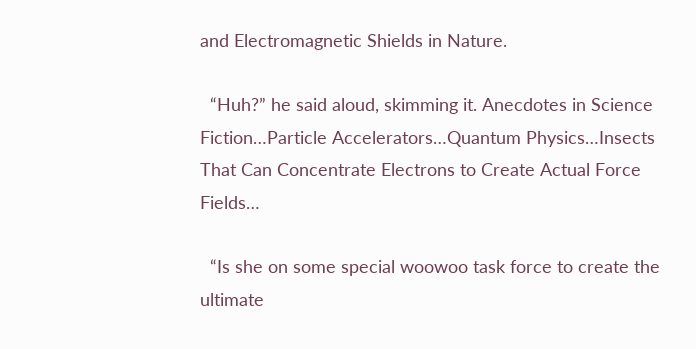and Electromagnetic Shields in Nature.

  “Huh?” he said aloud, skimming it. Anecdotes in Science Fiction…Particle Accelerators…Quantum Physics…Insects That Can Concentrate Electrons to Create Actual Force Fields…

  “Is she on some special woowoo task force to create the ultimate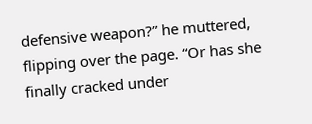defensive weapon?” he muttered, flipping over the page. “Or has she finally cracked under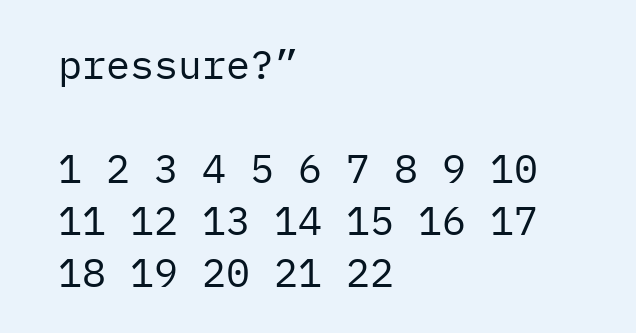pressure?”

1 2 3 4 5 6 7 8 9 10 11 12 13 14 15 16 17 18 19 20 21 22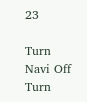23

Turn Navi Off
Turn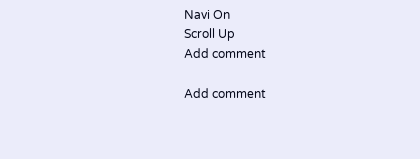Navi On
Scroll Up
Add comment

Add comment